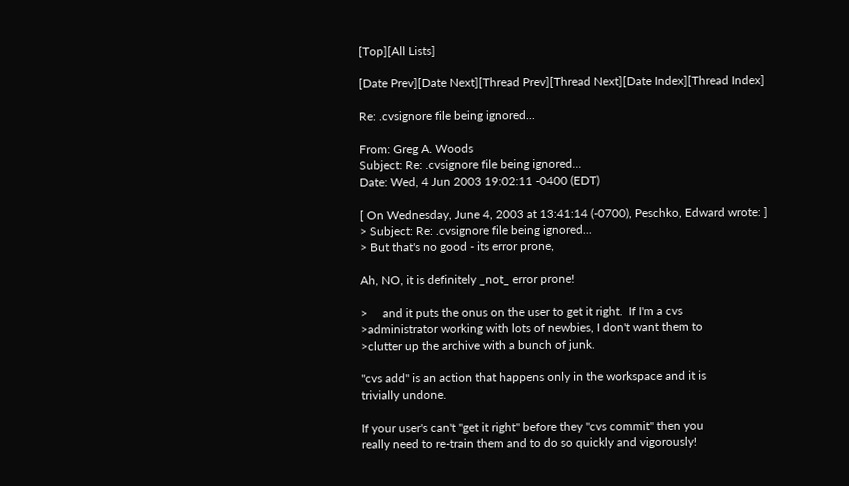[Top][All Lists]

[Date Prev][Date Next][Thread Prev][Thread Next][Date Index][Thread Index]

Re: .cvsignore file being ignored...

From: Greg A. Woods
Subject: Re: .cvsignore file being ignored...
Date: Wed, 4 Jun 2003 19:02:11 -0400 (EDT)

[ On Wednesday, June 4, 2003 at 13:41:14 (-0700), Peschko, Edward wrote: ]
> Subject: Re: .cvsignore file being ignored...
> But that's no good - its error prone,

Ah, NO, it is definitely _not_ error prone!

>     and it puts the onus on the user to get it right.  If I'm a cvs
>administrator working with lots of newbies, I don't want them to
>clutter up the archive with a bunch of junk.

"cvs add" is an action that happens only in the workspace and it is
trivially undone.

If your user's can't "get it right" before they "cvs commit" then you
really need to re-train them and to do so quickly and vigorously!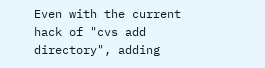Even with the current hack of "cvs add directory", adding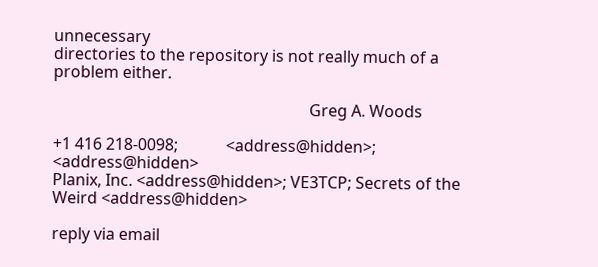unnecessary
directories to the repository is not really much of a problem either.

                                                                Greg A. Woods

+1 416 218-0098;            <address@hidden>;           <address@hidden>
Planix, Inc. <address@hidden>; VE3TCP; Secrets of the Weird <address@hidden>

reply via email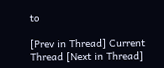to

[Prev in Thread] Current Thread [Next in Thread]